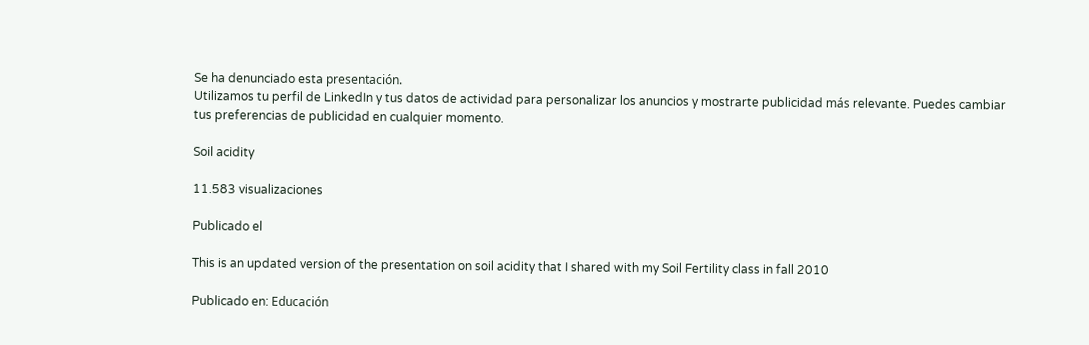Se ha denunciado esta presentación.
Utilizamos tu perfil de LinkedIn y tus datos de actividad para personalizar los anuncios y mostrarte publicidad más relevante. Puedes cambiar tus preferencias de publicidad en cualquier momento.

Soil acidity

11.583 visualizaciones

Publicado el

This is an updated version of the presentation on soil acidity that I shared with my Soil Fertility class in fall 2010

Publicado en: Educación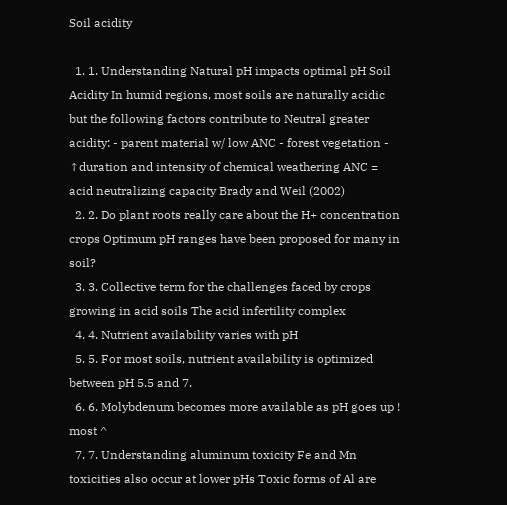Soil acidity

  1. 1. Understanding Natural pH impacts optimal pH Soil Acidity In humid regions, most soils are naturally acidic but the following factors contribute to Neutral greater acidity: - parent material w/ low ANC - forest vegetation - ↑duration and intensity of chemical weathering ANC = acid neutralizing capacity Brady and Weil (2002)
  2. 2. Do plant roots really care about the H+ concentration crops Optimum pH ranges have been proposed for many in soil?
  3. 3. Collective term for the challenges faced by crops growing in acid soils The acid infertility complex
  4. 4. Nutrient availability varies with pH
  5. 5. For most soils, nutrient availability is optimized between pH 5.5 and 7.
  6. 6. Molybdenum becomes more available as pH goes up ! most ^
  7. 7. Understanding aluminum toxicity Fe and Mn toxicities also occur at lower pHs Toxic forms of Al are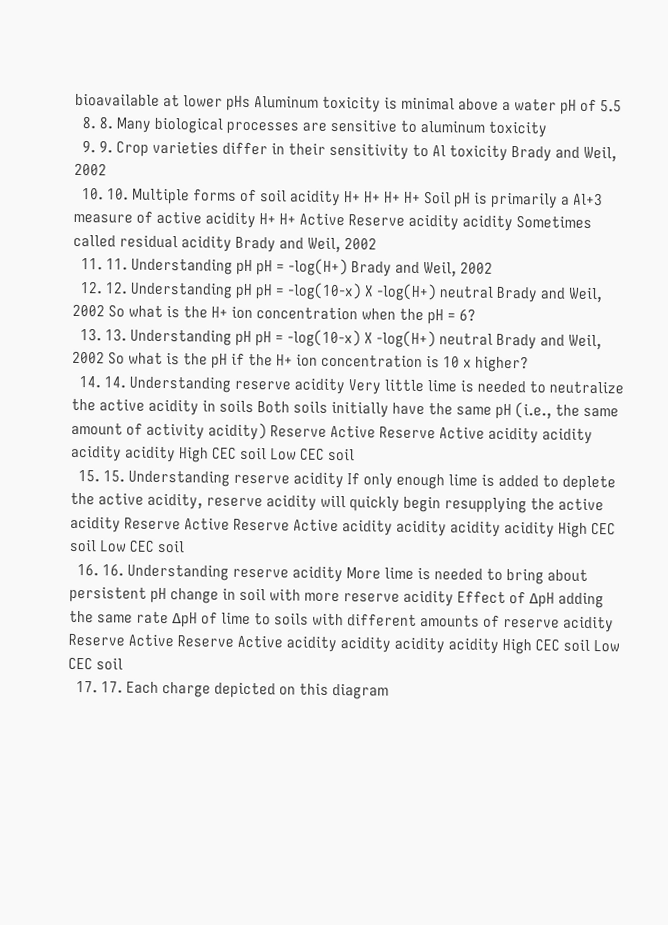bioavailable at lower pHs Aluminum toxicity is minimal above a water pH of 5.5
  8. 8. Many biological processes are sensitive to aluminum toxicity
  9. 9. Crop varieties differ in their sensitivity to Al toxicity Brady and Weil, 2002
  10. 10. Multiple forms of soil acidity H+ H+ H+ H+ Soil pH is primarily a Al+3 measure of active acidity H+ H+ Active Reserve acidity acidity Sometimes called residual acidity Brady and Weil, 2002
  11. 11. Understanding pH pH = -log(H+) Brady and Weil, 2002
  12. 12. Understanding pH pH = -log(10-x) X -log(H+) neutral Brady and Weil, 2002 So what is the H+ ion concentration when the pH = 6?
  13. 13. Understanding pH pH = -log(10-x) X -log(H+) neutral Brady and Weil, 2002 So what is the pH if the H+ ion concentration is 10 x higher?
  14. 14. Understanding reserve acidity Very little lime is needed to neutralize the active acidity in soils Both soils initially have the same pH (i.e., the same amount of activity acidity) Reserve Active Reserve Active acidity acidity acidity acidity High CEC soil Low CEC soil
  15. 15. Understanding reserve acidity If only enough lime is added to deplete the active acidity, reserve acidity will quickly begin resupplying the active acidity Reserve Active Reserve Active acidity acidity acidity acidity High CEC soil Low CEC soil
  16. 16. Understanding reserve acidity More lime is needed to bring about persistent pH change in soil with more reserve acidity Effect of ΔpH adding the same rate ΔpH of lime to soils with different amounts of reserve acidity Reserve Active Reserve Active acidity acidity acidity acidity High CEC soil Low CEC soil
  17. 17. Each charge depicted on this diagram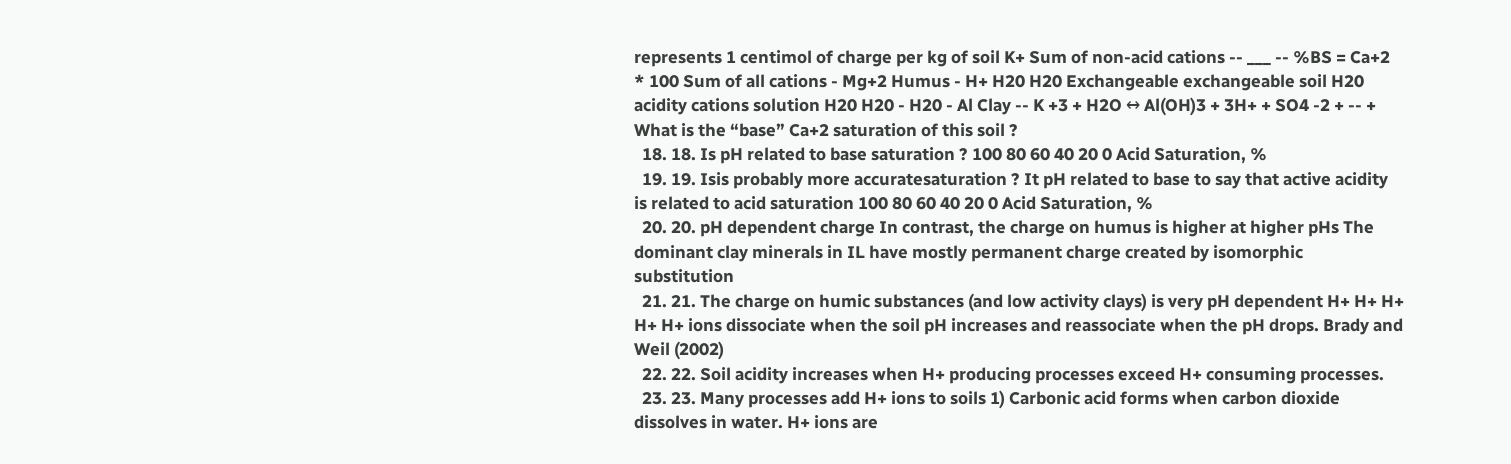represents 1 centimol of charge per kg of soil K+ Sum of non-acid cations -- ___ -- %BS = Ca+2 * 100 Sum of all cations - Mg+2 Humus - H+ H20 H20 Exchangeable exchangeable soil H20 acidity cations solution H20 H20 - H20 - Al Clay -- K +3 + H2O ↔ Al(OH)3 + 3H+ + SO4 -2 + -- + What is the “base” Ca+2 saturation of this soil ?
  18. 18. Is pH related to base saturation ? 100 80 60 40 20 0 Acid Saturation, %
  19. 19. Isis probably more accuratesaturation ? It pH related to base to say that active acidity is related to acid saturation 100 80 60 40 20 0 Acid Saturation, %
  20. 20. pH dependent charge In contrast, the charge on humus is higher at higher pHs The dominant clay minerals in IL have mostly permanent charge created by isomorphic substitution
  21. 21. The charge on humic substances (and low activity clays) is very pH dependent H+ H+ H+ H+ H+ ions dissociate when the soil pH increases and reassociate when the pH drops. Brady and Weil (2002)
  22. 22. Soil acidity increases when H+ producing processes exceed H+ consuming processes.
  23. 23. Many processes add H+ ions to soils 1) Carbonic acid forms when carbon dioxide dissolves in water. H+ ions are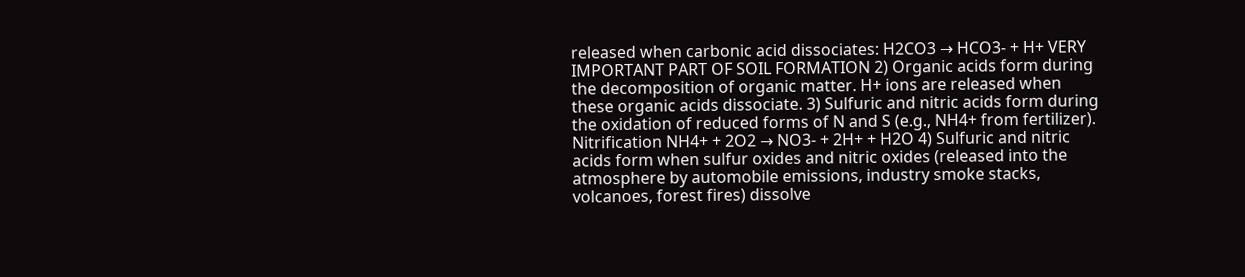released when carbonic acid dissociates: H2CO3 → HCO3- + H+ VERY IMPORTANT PART OF SOIL FORMATION 2) Organic acids form during the decomposition of organic matter. H+ ions are released when these organic acids dissociate. 3) Sulfuric and nitric acids form during the oxidation of reduced forms of N and S (e.g., NH4+ from fertilizer). Nitrification NH4+ + 2O2 → NO3- + 2H+ + H2O 4) Sulfuric and nitric acids form when sulfur oxides and nitric oxides (released into the atmosphere by automobile emissions, industry smoke stacks, volcanoes, forest fires) dissolve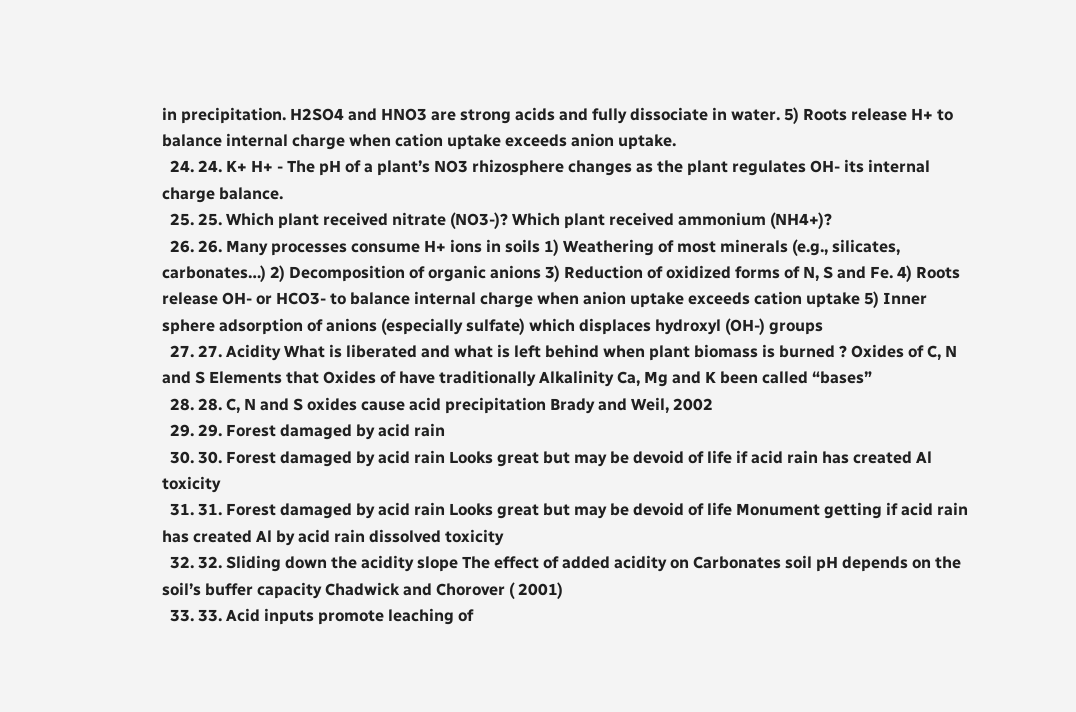in precipitation. H2SO4 and HNO3 are strong acids and fully dissociate in water. 5) Roots release H+ to balance internal charge when cation uptake exceeds anion uptake.
  24. 24. K+ H+ - The pH of a plant’s NO3 rhizosphere changes as the plant regulates OH- its internal charge balance.
  25. 25. Which plant received nitrate (NO3-)? Which plant received ammonium (NH4+)?
  26. 26. Many processes consume H+ ions in soils 1) Weathering of most minerals (e.g., silicates, carbonates…) 2) Decomposition of organic anions 3) Reduction of oxidized forms of N, S and Fe. 4) Roots release OH- or HCO3- to balance internal charge when anion uptake exceeds cation uptake 5) Inner sphere adsorption of anions (especially sulfate) which displaces hydroxyl (OH-) groups
  27. 27. Acidity What is liberated and what is left behind when plant biomass is burned ? Oxides of C, N and S Elements that Oxides of have traditionally Alkalinity Ca, Mg and K been called “bases”
  28. 28. C, N and S oxides cause acid precipitation Brady and Weil, 2002
  29. 29. Forest damaged by acid rain
  30. 30. Forest damaged by acid rain Looks great but may be devoid of life if acid rain has created Al toxicity
  31. 31. Forest damaged by acid rain Looks great but may be devoid of life Monument getting if acid rain has created Al by acid rain dissolved toxicity
  32. 32. Sliding down the acidity slope The effect of added acidity on Carbonates soil pH depends on the soil’s buffer capacity Chadwick and Chorover ( 2001)
  33. 33. Acid inputs promote leaching of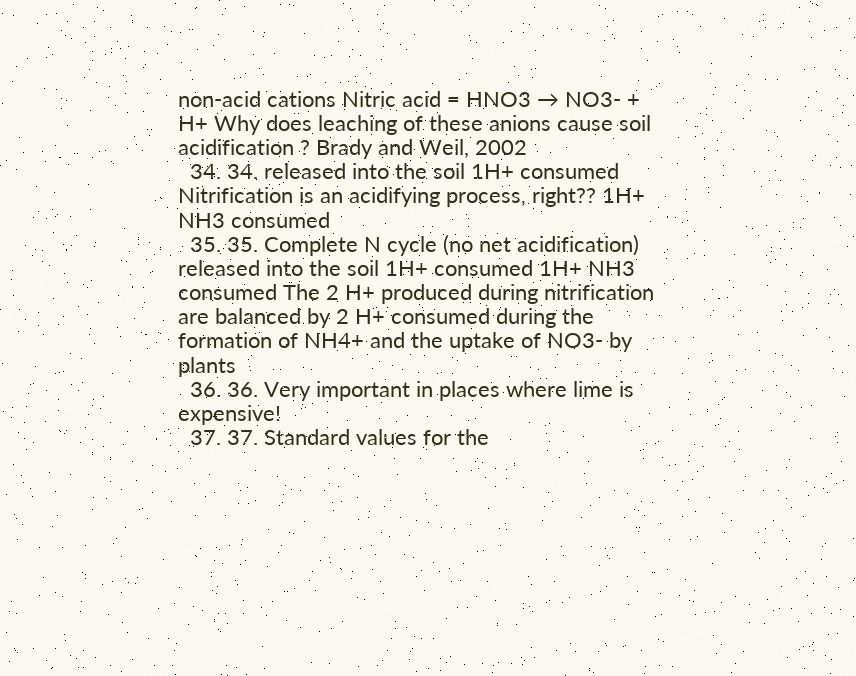non-acid cations Nitric acid = HNO3 → NO3- + H+ Why does leaching of these anions cause soil acidification ? Brady and Weil, 2002
  34. 34. released into the soil 1H+ consumed Nitrification is an acidifying process, right?? 1H+ NH3 consumed
  35. 35. Complete N cycle (no net acidification) released into the soil 1H+ consumed 1H+ NH3 consumed The 2 H+ produced during nitrification are balanced by 2 H+ consumed during the formation of NH4+ and the uptake of NO3- by plants
  36. 36. Very important in places where lime is expensive!
  37. 37. Standard values for the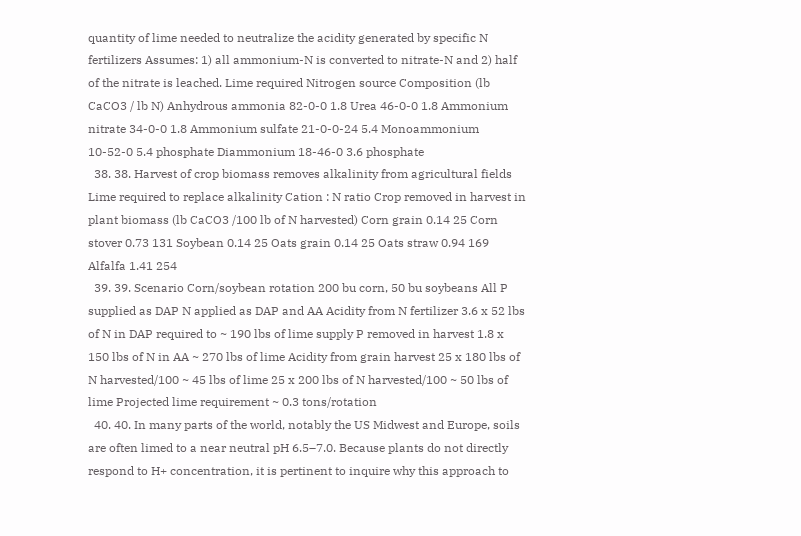quantity of lime needed to neutralize the acidity generated by specific N fertilizers Assumes: 1) all ammonium-N is converted to nitrate-N and 2) half of the nitrate is leached. Lime required Nitrogen source Composition (lb CaCO3 / lb N) Anhydrous ammonia 82-0-0 1.8 Urea 46-0-0 1.8 Ammonium nitrate 34-0-0 1.8 Ammonium sulfate 21-0-0-24 5.4 Monoammonium 10-52-0 5.4 phosphate Diammonium 18-46-0 3.6 phosphate
  38. 38. Harvest of crop biomass removes alkalinity from agricultural fields Lime required to replace alkalinity Cation : N ratio Crop removed in harvest in plant biomass (lb CaCO3 /100 lb of N harvested) Corn grain 0.14 25 Corn stover 0.73 131 Soybean 0.14 25 Oats grain 0.14 25 Oats straw 0.94 169 Alfalfa 1.41 254
  39. 39. Scenario Corn/soybean rotation 200 bu corn, 50 bu soybeans All P supplied as DAP N applied as DAP and AA Acidity from N fertilizer 3.6 x 52 lbs of N in DAP required to ~ 190 lbs of lime supply P removed in harvest 1.8 x 150 lbs of N in AA ~ 270 lbs of lime Acidity from grain harvest 25 x 180 lbs of N harvested/100 ~ 45 lbs of lime 25 x 200 lbs of N harvested/100 ~ 50 lbs of lime Projected lime requirement ~ 0.3 tons/rotation
  40. 40. In many parts of the world, notably the US Midwest and Europe, soils are often limed to a near neutral pH 6.5–7.0. Because plants do not directly respond to H+ concentration, it is pertinent to inquire why this approach to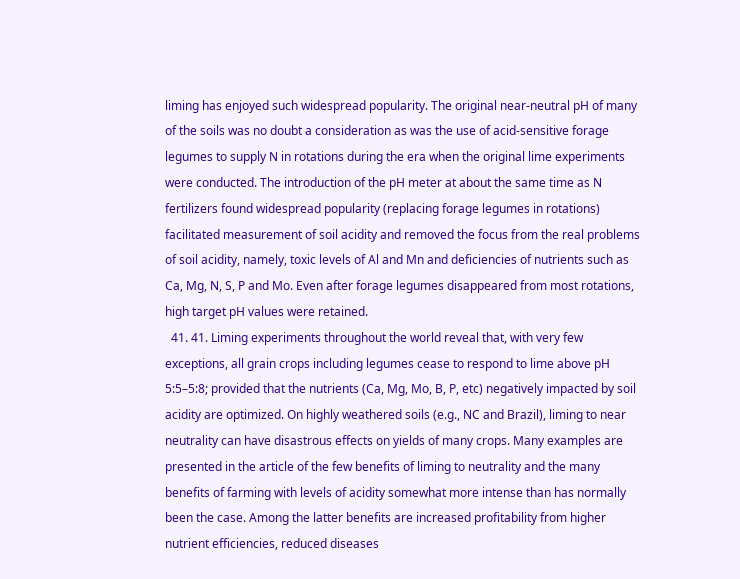liming has enjoyed such widespread popularity. The original near-neutral pH of many of the soils was no doubt a consideration as was the use of acid-sensitive forage legumes to supply N in rotations during the era when the original lime experiments were conducted. The introduction of the pH meter at about the same time as N fertilizers found widespread popularity (replacing forage legumes in rotations) facilitated measurement of soil acidity and removed the focus from the real problems of soil acidity, namely, toxic levels of Al and Mn and deficiencies of nutrients such as Ca, Mg, N, S, P and Mo. Even after forage legumes disappeared from most rotations, high target pH values were retained.
  41. 41. Liming experiments throughout the world reveal that, with very few exceptions, all grain crops including legumes cease to respond to lime above pH 5:5–5:8; provided that the nutrients (Ca, Mg, Mo, B, P, etc) negatively impacted by soil acidity are optimized. On highly weathered soils (e.g., NC and Brazil), liming to near neutrality can have disastrous effects on yields of many crops. Many examples are presented in the article of the few benefits of liming to neutrality and the many benefits of farming with levels of acidity somewhat more intense than has normally been the case. Among the latter benefits are increased profitability from higher nutrient efficiencies, reduced diseases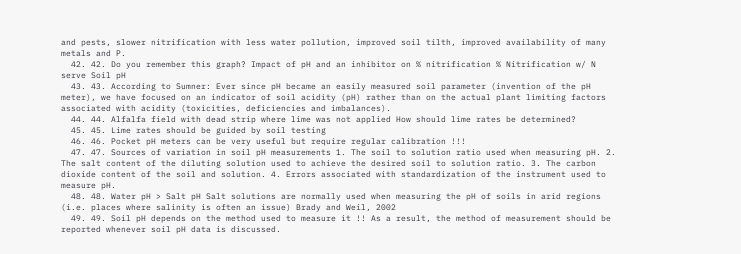and pests, slower nitrification with less water pollution, improved soil tilth, improved availability of many metals and P.
  42. 42. Do you remember this graph? Impact of pH and an inhibitor on % nitrification % Nitrification w/ N serve Soil pH
  43. 43. According to Sumner: Ever since pH became an easily measured soil parameter (invention of the pH meter), we have focused on an indicator of soil acidity (pH) rather than on the actual plant limiting factors associated with acidity (toxicities, deficiencies and imbalances).
  44. 44. Alfalfa field with dead strip where lime was not applied How should lime rates be determined?
  45. 45. Lime rates should be guided by soil testing
  46. 46. Pocket pH meters can be very useful but require regular calibration !!!
  47. 47. Sources of variation in soil pH measurements 1. The soil to solution ratio used when measuring pH. 2. The salt content of the diluting solution used to achieve the desired soil to solution ratio. 3. The carbon dioxide content of the soil and solution. 4. Errors associated with standardization of the instrument used to measure pH.
  48. 48. Water pH > Salt pH Salt solutions are normally used when measuring the pH of soils in arid regions (i.e. places where salinity is often an issue) Brady and Weil, 2002
  49. 49. Soil pH depends on the method used to measure it !! As a result, the method of measurement should be reported whenever soil pH data is discussed.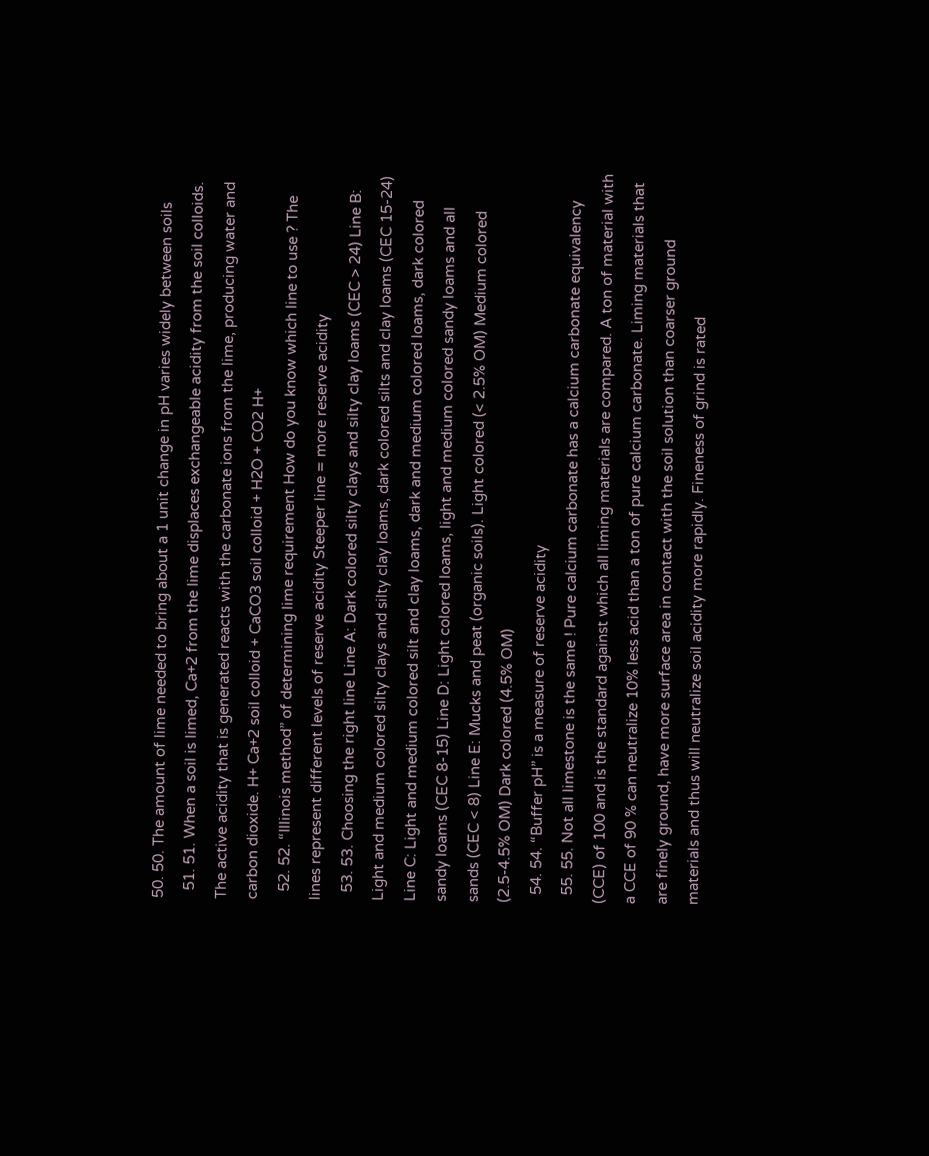50. 50. The amount of lime needed to bring about a 1 unit change in pH varies widely between soils
  51. 51. When a soil is limed, Ca+2 from the lime displaces exchangeable acidity from the soil colloids. The active acidity that is generated reacts with the carbonate ions from the lime, producing water and carbon dioxide. H+ Ca+2 soil colloid + CaCO3 soil colloid + H2O + CO2 H+
  52. 52. “Illinois method” of determining lime requirement How do you know which line to use ? The lines represent different levels of reserve acidity Steeper line = more reserve acidity
  53. 53. Choosing the right line Line A: Dark colored silty clays and silty clay loams (CEC > 24) Line B: Light and medium colored silty clays and silty clay loams, dark colored silts and clay loams (CEC 15-24) Line C: Light and medium colored silt and clay loams, dark and medium colored loams, dark colored sandy loams (CEC 8-15) Line D: Light colored loams, light and medium colored sandy loams and all sands (CEC < 8) Line E: Mucks and peat (organic soils). Light colored (< 2.5% OM) Medium colored (2.5-4.5% OM) Dark colored (4.5% OM)
  54. 54. “Buffer pH” is a measure of reserve acidity
  55. 55. Not all limestone is the same ! Pure calcium carbonate has a calcium carbonate equivalency (CCE) of 100 and is the standard against which all liming materials are compared. A ton of material with a CCE of 90 % can neutralize 10% less acid than a ton of pure calcium carbonate. Liming materials that are finely ground, have more surface area in contact with the soil solution than coarser ground materials and thus will neutralize soil acidity more rapidly. Fineness of grind is rated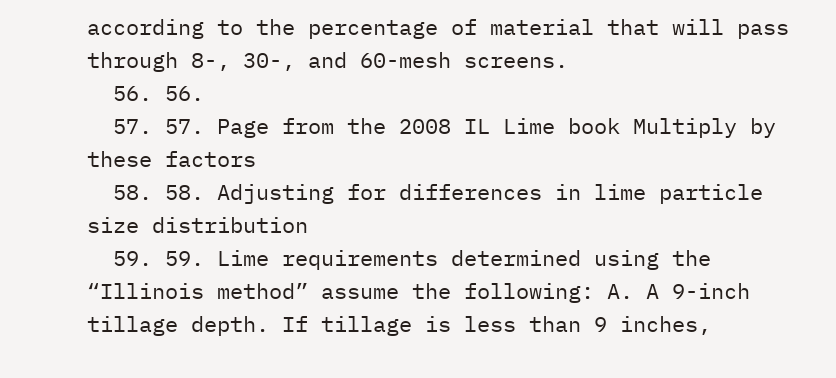according to the percentage of material that will pass through 8-, 30-, and 60-mesh screens.
  56. 56.
  57. 57. Page from the 2008 IL Lime book Multiply by these factors
  58. 58. Adjusting for differences in lime particle size distribution
  59. 59. Lime requirements determined using the “Illinois method” assume the following: A. A 9-inch tillage depth. If tillage is less than 9 inches,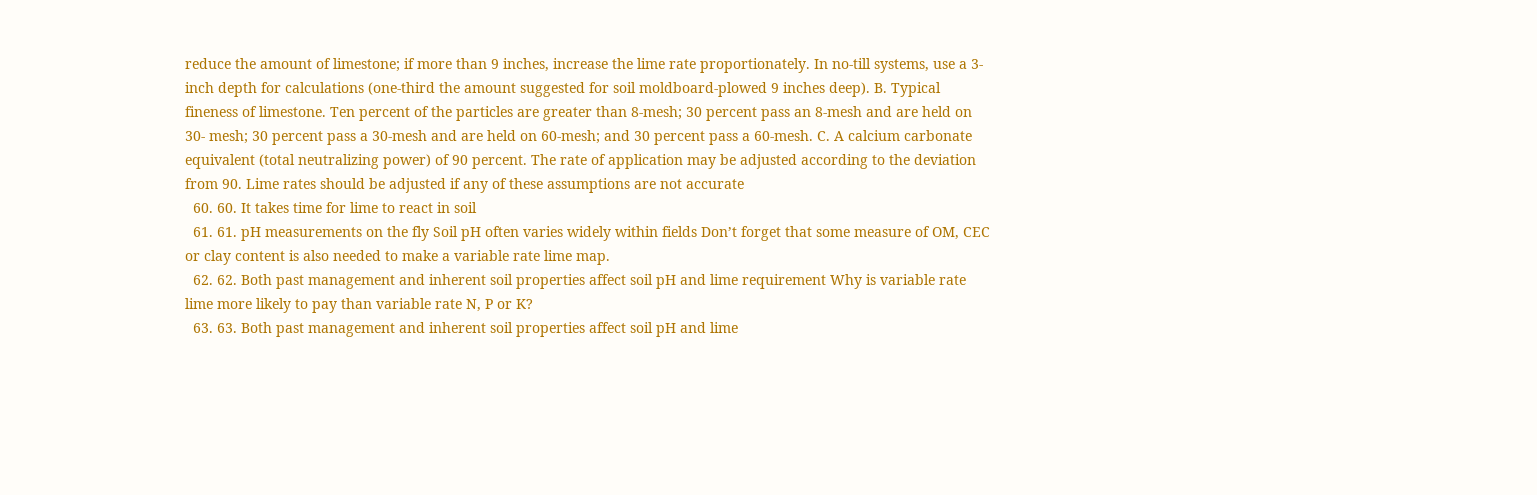reduce the amount of limestone; if more than 9 inches, increase the lime rate proportionately. In no-till systems, use a 3-inch depth for calculations (one-third the amount suggested for soil moldboard-plowed 9 inches deep). B. Typical fineness of limestone. Ten percent of the particles are greater than 8-mesh; 30 percent pass an 8-mesh and are held on 30- mesh; 30 percent pass a 30-mesh and are held on 60-mesh; and 30 percent pass a 60-mesh. C. A calcium carbonate equivalent (total neutralizing power) of 90 percent. The rate of application may be adjusted according to the deviation from 90. Lime rates should be adjusted if any of these assumptions are not accurate
  60. 60. It takes time for lime to react in soil
  61. 61. pH measurements on the fly Soil pH often varies widely within fields Don’t forget that some measure of OM, CEC or clay content is also needed to make a variable rate lime map.
  62. 62. Both past management and inherent soil properties affect soil pH and lime requirement Why is variable rate lime more likely to pay than variable rate N, P or K?
  63. 63. Both past management and inherent soil properties affect soil pH and lime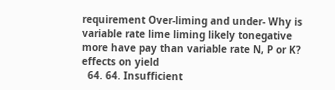requirement Over-liming and under- Why is variable rate lime liming likely tonegative more have pay than variable rate N, P or K? effects on yield
  64. 64. Insufficient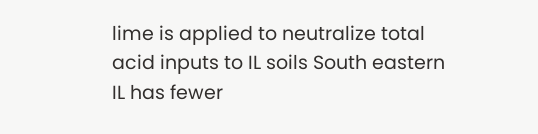lime is applied to neutralize total acid inputs to IL soils South eastern IL has fewer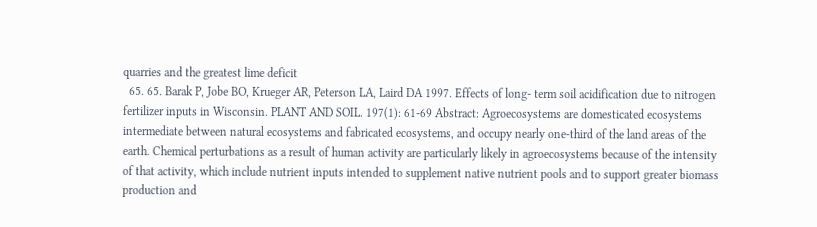quarries and the greatest lime deficit
  65. 65. Barak P, Jobe BO, Krueger AR, Peterson LA, Laird DA 1997. Effects of long- term soil acidification due to nitrogen fertilizer inputs in Wisconsin. PLANT AND SOIL. 197(1): 61-69 Abstract: Agroecosystems are domesticated ecosystems intermediate between natural ecosystems and fabricated ecosystems, and occupy nearly one-third of the land areas of the earth. Chemical perturbations as a result of human activity are particularly likely in agroecosystems because of the intensity of that activity, which include nutrient inputs intended to supplement native nutrient pools and to support greater biomass production and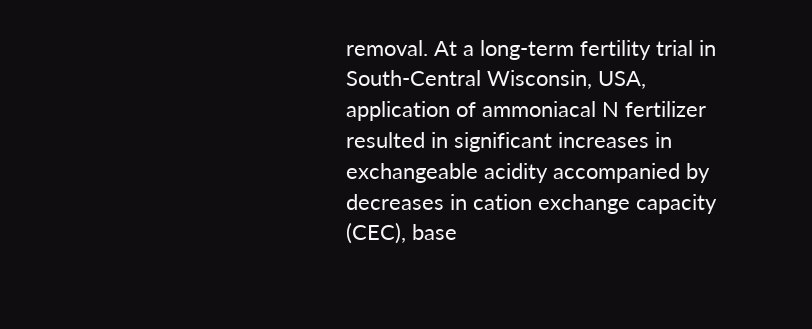removal. At a long-term fertility trial in South-Central Wisconsin, USA, application of ammoniacal N fertilizer resulted in significant increases in exchangeable acidity accompanied by decreases in cation exchange capacity (CEC), base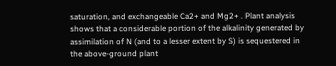saturation, and exchangeable Ca2+ and Mg2+ . Plant analysis shows that a considerable portion of the alkalinity generated by assimilation of N (and to a lesser extent by S) is sequestered in the above-ground plant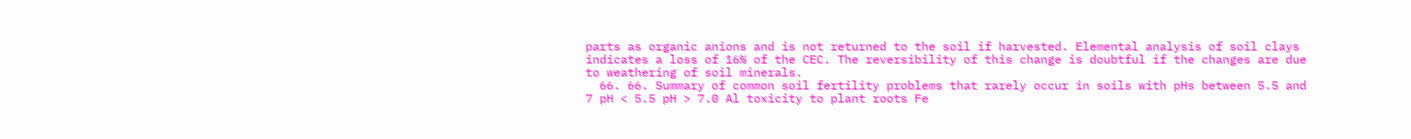parts as organic anions and is not returned to the soil if harvested. Elemental analysis of soil clays indicates a loss of 16% of the CEC. The reversibility of this change is doubtful if the changes are due to weathering of soil minerals.
  66. 66. Summary of common soil fertility problems that rarely occur in soils with pHs between 5.5 and 7 pH < 5.5 pH > 7.0 Al toxicity to plant roots Fe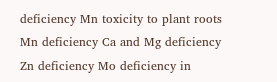deficiency Mn toxicity to plant roots Mn deficiency Ca and Mg deficiency Zn deficiency Mo deficiency in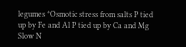legumes *Osmotic stress from salts P tied up by Fe and Al P tied up by Ca and Mg Slow N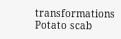transformations Potato scab